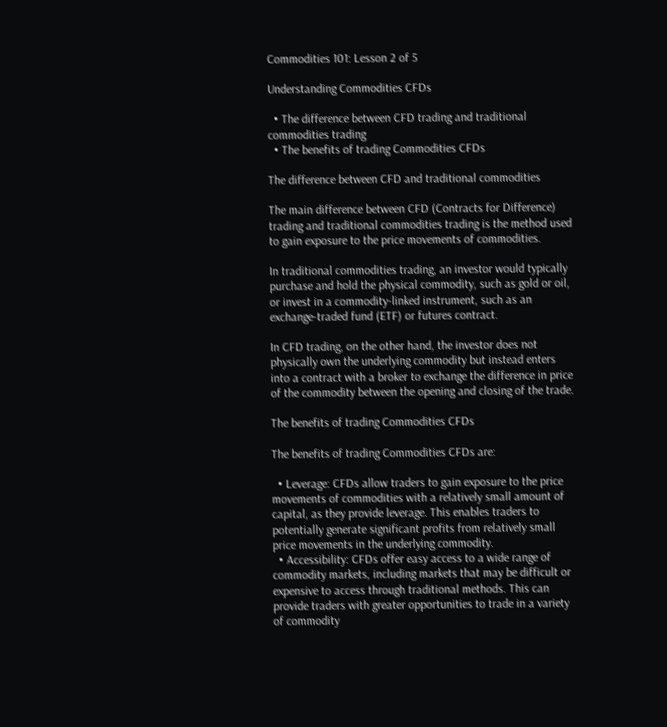Commodities 101: Lesson 2 of 5

Understanding Commodities CFDs

  • The difference between CFD trading and traditional commodities trading
  • The benefits of trading Commodities CFDs

The difference between CFD and traditional commodities

The main difference between CFD (Contracts for Difference) trading and traditional commodities trading is the method used to gain exposure to the price movements of commodities.

In traditional commodities trading, an investor would typically purchase and hold the physical commodity, such as gold or oil, or invest in a commodity-linked instrument, such as an exchange-traded fund (ETF) or futures contract.

In CFD trading, on the other hand, the investor does not physically own the underlying commodity but instead enters into a contract with a broker to exchange the difference in price of the commodity between the opening and closing of the trade.

The benefits of trading Commodities CFDs

The benefits of trading Commodities CFDs are:

  • Leverage: CFDs allow traders to gain exposure to the price movements of commodities with a relatively small amount of capital, as they provide leverage. This enables traders to potentially generate significant profits from relatively small price movements in the underlying commodity.
  • Accessibility: CFDs offer easy access to a wide range of commodity markets, including markets that may be difficult or expensive to access through traditional methods. This can provide traders with greater opportunities to trade in a variety of commodity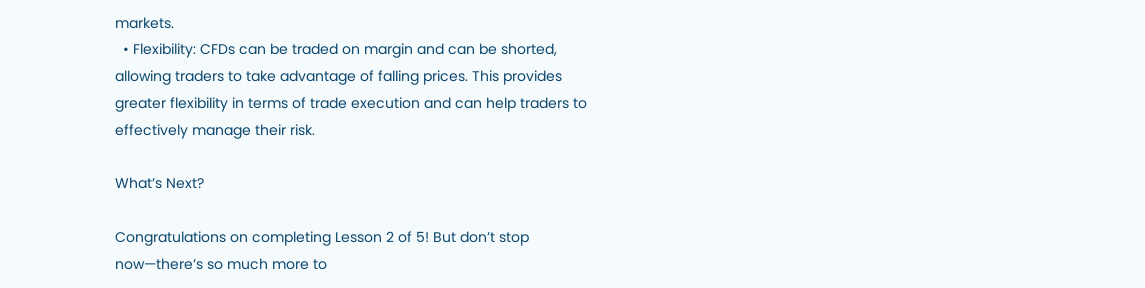markets.
  • Flexibility: CFDs can be traded on margin and can be shorted, allowing traders to take advantage of falling prices. This provides greater flexibility in terms of trade execution and can help traders to effectively manage their risk.

What’s Next?

Congratulations on completing Lesson 2 of 5! But don’t stop now—there’s so much more to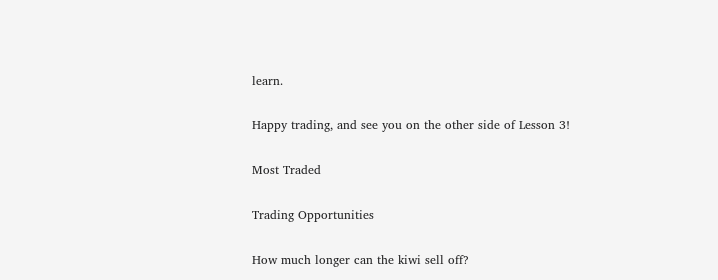learn.

Happy trading, and see you on the other side of Lesson 3!

Most Traded

Trading Opportunities

How much longer can the kiwi sell off?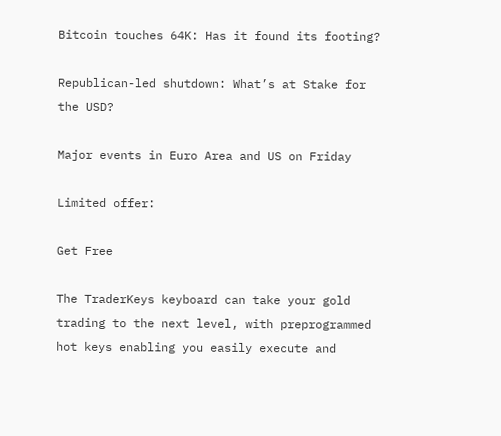Bitcoin touches 64K: Has it found its footing?

Republican-led shutdown: What’s at Stake for the USD?

Major events in Euro Area and US on Friday

Limited offer:

Get Free

The TraderKeys keyboard can take your gold trading to the next level, with preprogrammed hot keys enabling you easily execute and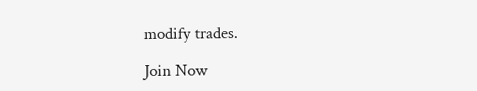modify trades.

Join Now